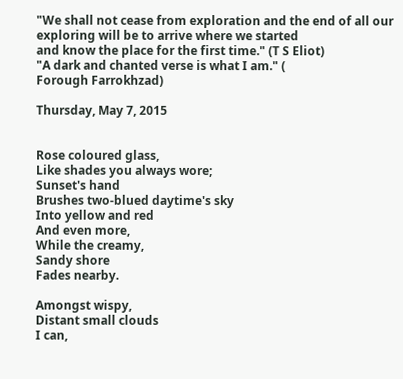"We shall not cease from exploration and the end of all our exploring will be to arrive where we started
and know the place for the first time." (T S Eliot)
"A dark and chanted verse is what I am." (
Forough Farrokhzad)

Thursday, May 7, 2015


Rose coloured glass,
Like shades you always wore;
Sunset's hand
Brushes two-blued daytime's sky
Into yellow and red
And even more,
While the creamy,
Sandy shore
Fades nearby.

Amongst wispy,
Distant small clouds
I can,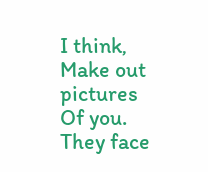I think,
Make out pictures
Of you.
They face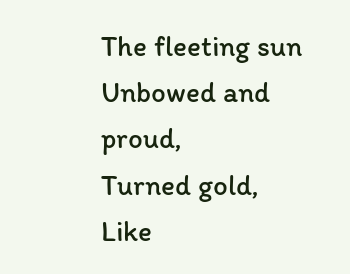The fleeting sun
Unbowed and proud,
Turned gold,
Like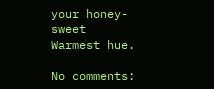your honey-sweet
Warmest hue.

No comments: